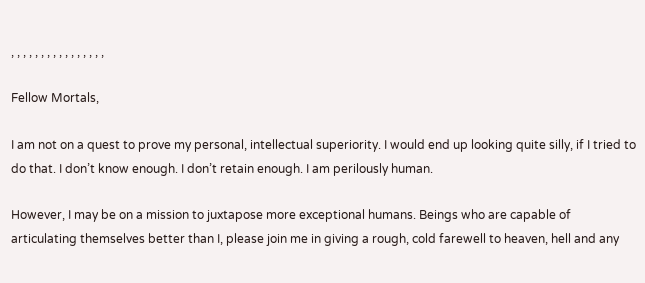, , , , , , , , , , , , , , , ,

Fellow Mortals,

I am not on a quest to prove my personal, intellectual superiority. I would end up looking quite silly, if I tried to do that. I don’t know enough. I don’t retain enough. I am perilously human.

However, I may be on a mission to juxtapose more exceptional humans. Beings who are capable of articulating themselves better than I, please join me in giving a rough, cold farewell to heaven, hell and any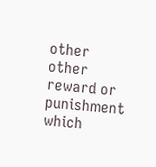other other reward or punishment which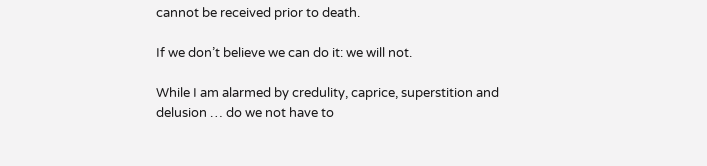cannot be received prior to death.

If we don’t believe we can do it: we will not.

While I am alarmed by credulity, caprice, superstition and delusion … do we not have to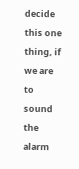decide this one thing, if we are to sound the alarm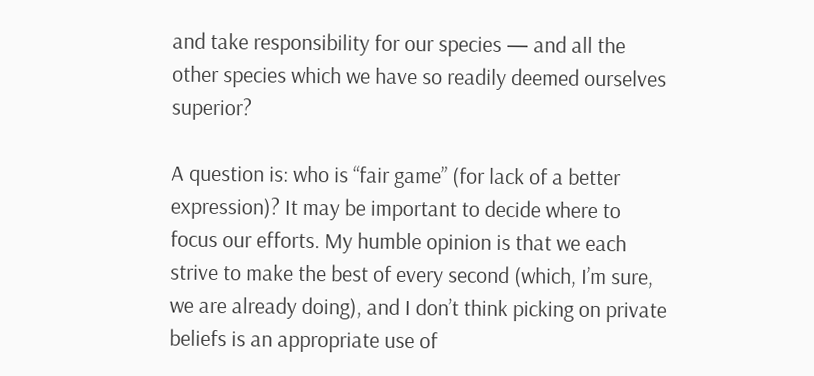and take responsibility for our species — and all the other species which we have so readily deemed ourselves superior?

A question is: who is “fair game” (for lack of a better expression)? It may be important to decide where to focus our efforts. My humble opinion is that we each strive to make the best of every second (which, I’m sure, we are already doing), and I don’t think picking on private beliefs is an appropriate use of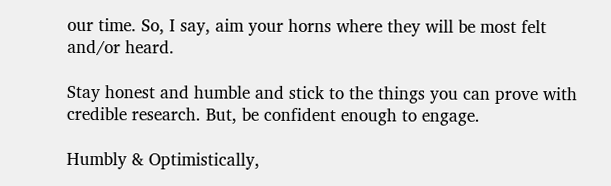our time. So, I say, aim your horns where they will be most felt and/or heard.

Stay honest and humble and stick to the things you can prove with credible research. But, be confident enough to engage.

Humbly & Optimistically,